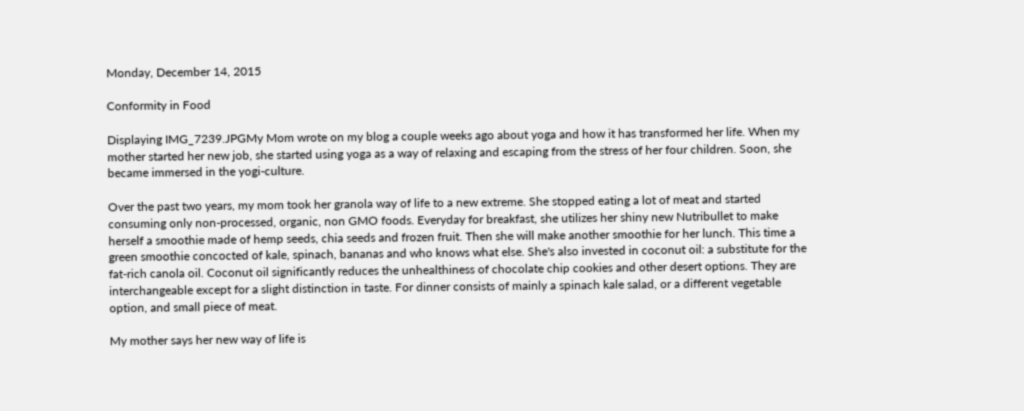Monday, December 14, 2015

Conformity in Food

Displaying IMG_7239.JPGMy Mom wrote on my blog a couple weeks ago about yoga and how it has transformed her life. When my mother started her new job, she started using yoga as a way of relaxing and escaping from the stress of her four children. Soon, she became immersed in the yogi-culture.

Over the past two years, my mom took her granola way of life to a new extreme. She stopped eating a lot of meat and started consuming only non-processed, organic, non GMO foods. Everyday for breakfast, she utilizes her shiny new Nutribullet to make herself a smoothie made of hemp seeds, chia seeds and frozen fruit. Then she will make another smoothie for her lunch. This time a green smoothie concocted of kale, spinach, bananas and who knows what else. She's also invested in coconut oil: a substitute for the fat-rich canola oil. Coconut oil significantly reduces the unhealthiness of chocolate chip cookies and other desert options. They are interchangeable except for a slight distinction in taste. For dinner consists of mainly a spinach kale salad, or a different vegetable option, and small piece of meat.

My mother says her new way of life is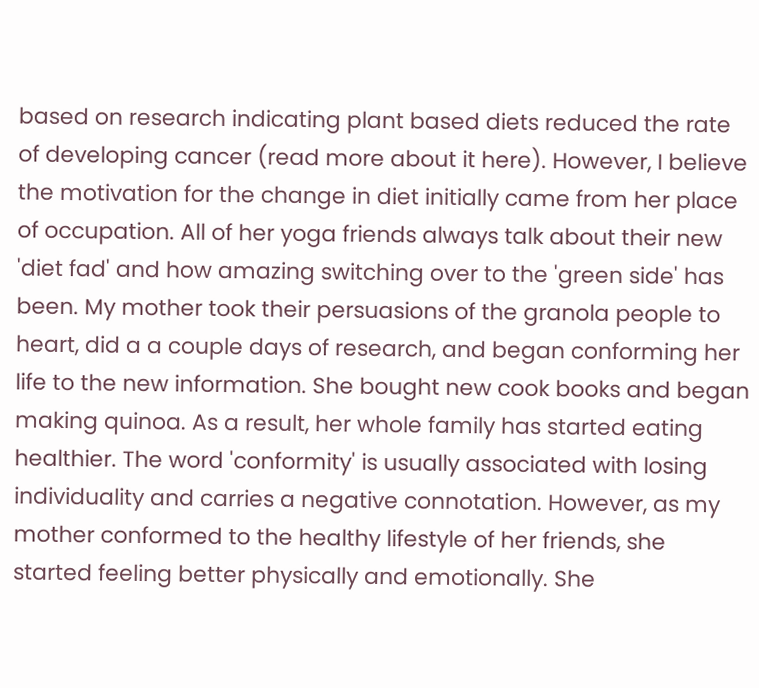based on research indicating plant based diets reduced the rate of developing cancer (read more about it here). However, I believe the motivation for the change in diet initially came from her place of occupation. All of her yoga friends always talk about their new 'diet fad' and how amazing switching over to the 'green side' has been. My mother took their persuasions of the granola people to heart, did a a couple days of research, and began conforming her life to the new information. She bought new cook books and began making quinoa. As a result, her whole family has started eating healthier. The word 'conformity' is usually associated with losing individuality and carries a negative connotation. However, as my mother conformed to the healthy lifestyle of her friends, she started feeling better physically and emotionally. She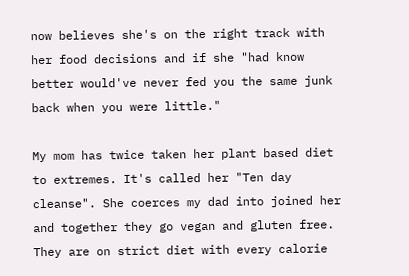now believes she's on the right track with her food decisions and if she "had know better would've never fed you the same junk back when you were little."

My mom has twice taken her plant based diet to extremes. It's called her "Ten day cleanse". She coerces my dad into joined her and together they go vegan and gluten free. They are on strict diet with every calorie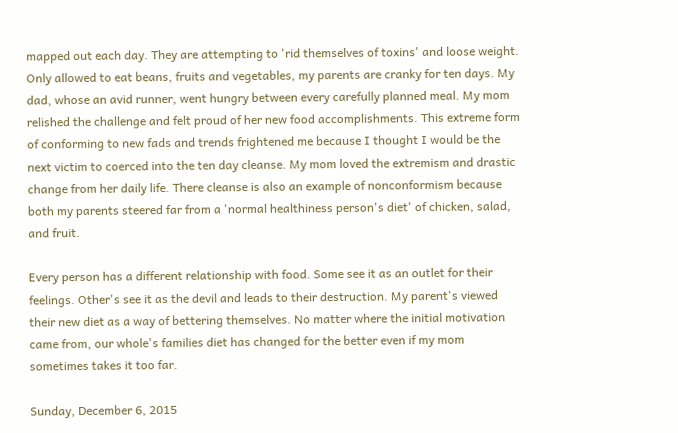mapped out each day. They are attempting to 'rid themselves of toxins' and loose weight.  Only allowed to eat beans, fruits and vegetables, my parents are cranky for ten days. My dad, whose an avid runner, went hungry between every carefully planned meal. My mom relished the challenge and felt proud of her new food accomplishments. This extreme form of conforming to new fads and trends frightened me because I thought I would be the next victim to coerced into the ten day cleanse. My mom loved the extremism and drastic change from her daily life. There cleanse is also an example of nonconformism because both my parents steered far from a 'normal healthiness person's diet' of chicken, salad, and fruit.

Every person has a different relationship with food. Some see it as an outlet for their feelings. Other's see it as the devil and leads to their destruction. My parent's viewed their new diet as a way of bettering themselves. No matter where the initial motivation came from, our whole's families diet has changed for the better even if my mom sometimes takes it too far.

Sunday, December 6, 2015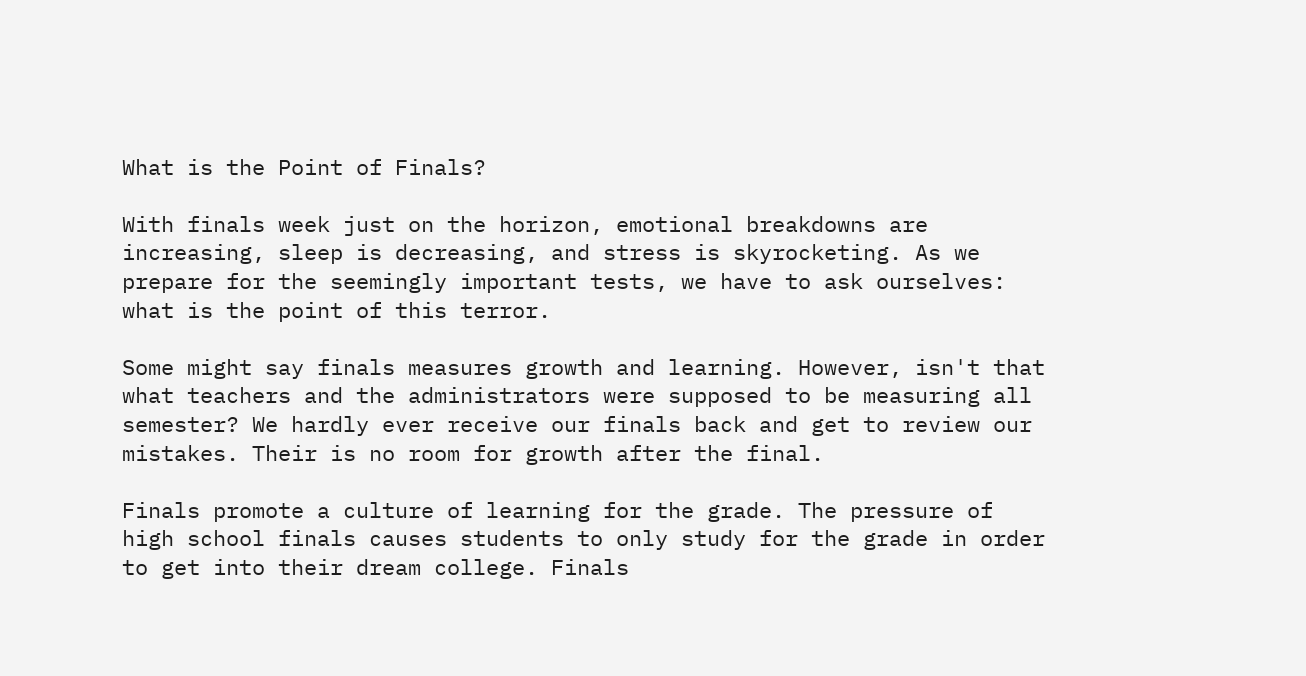What is the Point of Finals?

With finals week just on the horizon, emotional breakdowns are increasing, sleep is decreasing, and stress is skyrocketing. As we prepare for the seemingly important tests, we have to ask ourselves: what is the point of this terror.

Some might say finals measures growth and learning. However, isn't that what teachers and the administrators were supposed to be measuring all semester? We hardly ever receive our finals back and get to review our mistakes. Their is no room for growth after the final.

Finals promote a culture of learning for the grade. The pressure of high school finals causes students to only study for the grade in order to get into their dream college. Finals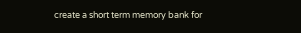create a short term memory bank for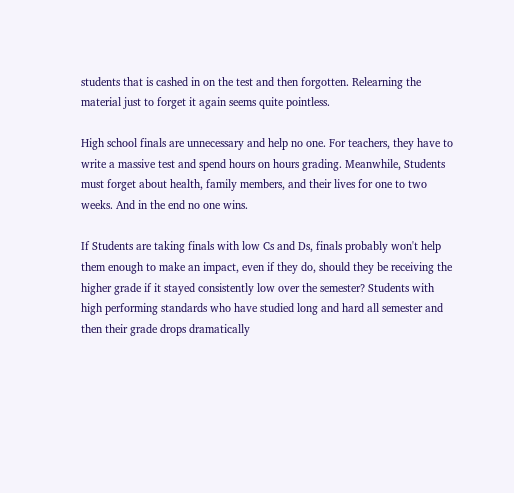students that is cashed in on the test and then forgotten. Relearning the material just to forget it again seems quite pointless.

High school finals are unnecessary and help no one. For teachers, they have to write a massive test and spend hours on hours grading. Meanwhile, Students must forget about health, family members, and their lives for one to two weeks. And in the end no one wins.

If Students are taking finals with low Cs and Ds, finals probably won't help them enough to make an impact, even if they do, should they be receiving the higher grade if it stayed consistently low over the semester? Students with high performing standards who have studied long and hard all semester and then their grade drops dramatically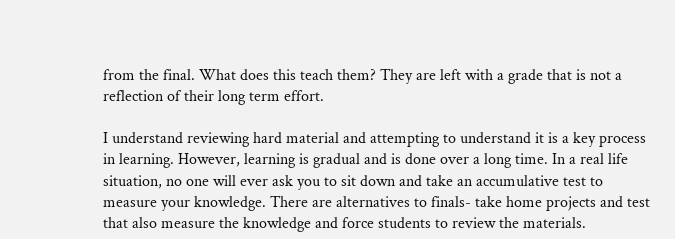from the final. What does this teach them? They are left with a grade that is not a reflection of their long term effort.

I understand reviewing hard material and attempting to understand it is a key process in learning. However, learning is gradual and is done over a long time. In a real life situation, no one will ever ask you to sit down and take an accumulative test to measure your knowledge. There are alternatives to finals- take home projects and test that also measure the knowledge and force students to review the materials.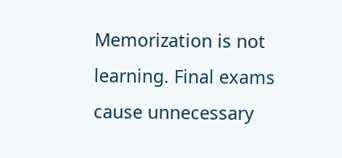Memorization is not learning. Final exams cause unnecessary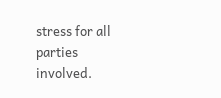stress for all parties involved.